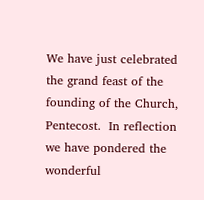We have just celebrated the grand feast of the founding of the Church, Pentecost.  In reflection we have pondered the wonderful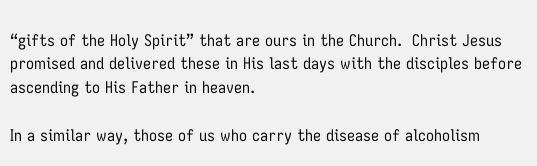“gifts of the Holy Spirit” that are ours in the Church.  Christ Jesus promised and delivered these in His last days with the disciples before ascending to His Father in heaven.

In a similar way, those of us who carry the disease of alcoholism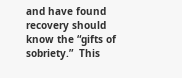and have found recovery should know the “gifts of sobriety.”  This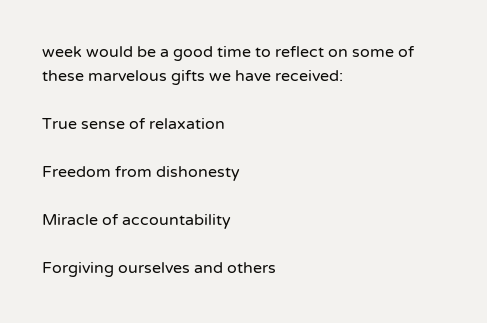week would be a good time to reflect on some of these marvelous gifts we have received:

True sense of relaxation

Freedom from dishonesty

Miracle of accountability

Forgiving ourselves and others